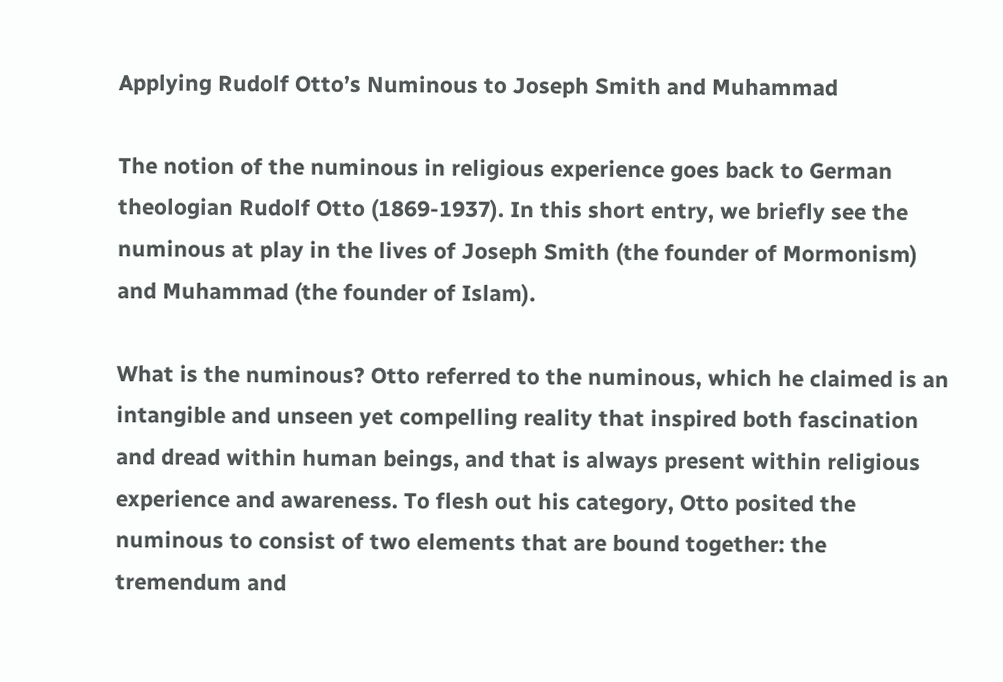Applying Rudolf Otto’s Numinous to Joseph Smith and Muhammad

The notion of the numinous in religious experience goes back to German theologian Rudolf Otto (1869-1937). In this short entry, we briefly see the numinous at play in the lives of Joseph Smith (the founder of Mormonism) and Muhammad (the founder of Islam).

What is the numinous? Otto referred to the numinous, which he claimed is an intangible and unseen yet compelling reality that inspired both fascination and dread within human beings, and that is always present within religious experience and awareness. To flesh out his category, Otto posited the numinous to consist of two elements that are bound together: the tremendum and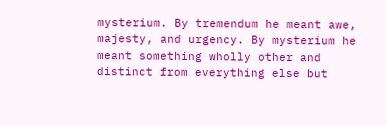mysterium. By tremendum he meant awe, majesty, and urgency. By mysterium he meant something wholly other and distinct from everything else but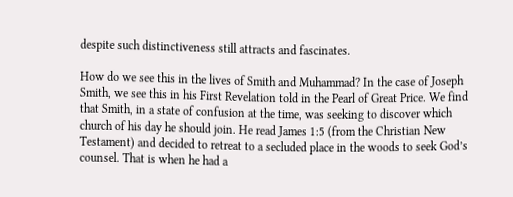despite such distinctiveness still attracts and fascinates.

How do we see this in the lives of Smith and Muhammad? In the case of Joseph Smith, we see this in his First Revelation told in the Pearl of Great Price. We find that Smith, in a state of confusion at the time, was seeking to discover which church of his day he should join. He read James 1:5 (from the Christian New Testament) and decided to retreat to a secluded place in the woods to seek God’s counsel. That is when he had a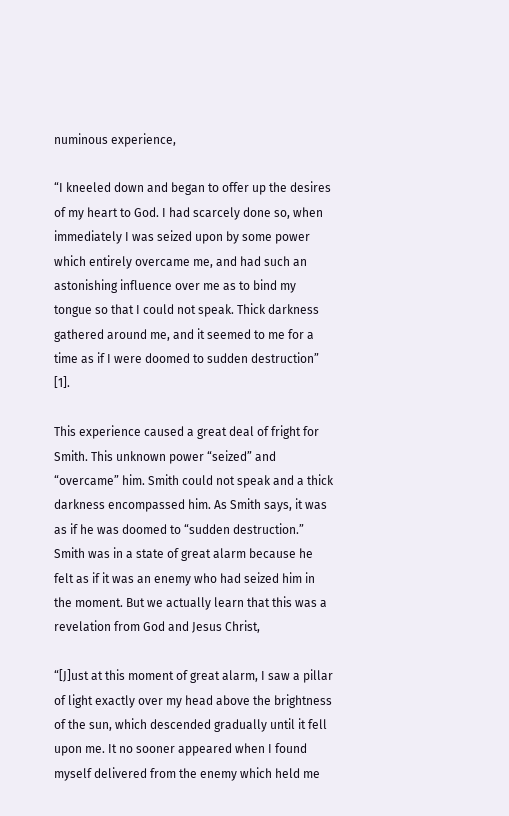numinous experience,

“I kneeled down and began to offer up the desires of my heart to God. I had scarcely done so, when immediately I was seized upon by some power which entirely overcame me, and had such an astonishing influence over me as to bind my tongue so that I could not speak. Thick darkness gathered around me, and it seemed to me for a time as if I were doomed to sudden destruction” [1].

This experience caused a great deal of fright for Smith. This unknown power “seized” and “overcame” him. Smith could not speak and a thick darkness encompassed him. As Smith says, it was as if he was doomed to “sudden destruction.” Smith was in a state of great alarm because he felt as if it was an enemy who had seized him in the moment. But we actually learn that this was a revelation from God and Jesus Christ,

“[J]ust at this moment of great alarm, I saw a pillar of light exactly over my head above the brightness of the sun, which descended gradually until it fell upon me. It no sooner appeared when I found myself delivered from the enemy which held me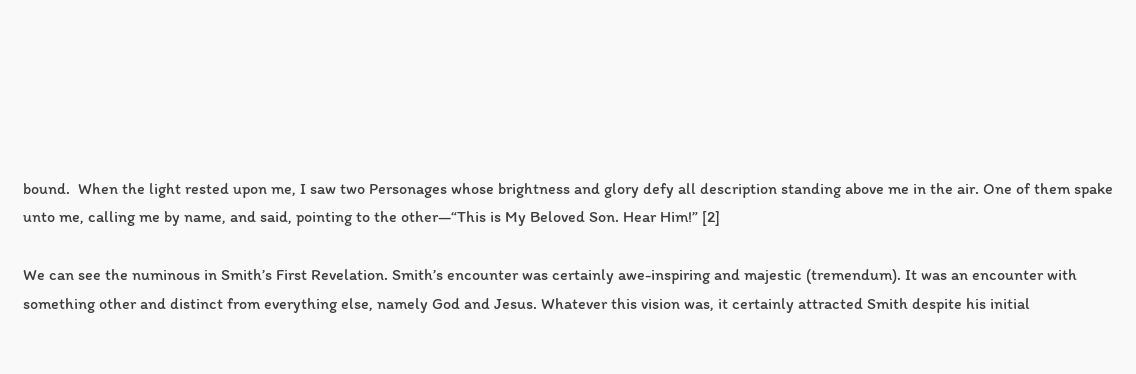bound.  When the light rested upon me, I saw two Personages whose brightness and glory defy all description standing above me in the air. One of them spake unto me, calling me by name, and said, pointing to the other—“This is My Beloved Son. Hear Him!” [2]

We can see the numinous in Smith’s First Revelation. Smith’s encounter was certainly awe-inspiring and majestic (tremendum). It was an encounter with something other and distinct from everything else, namely God and Jesus. Whatever this vision was, it certainly attracted Smith despite his initial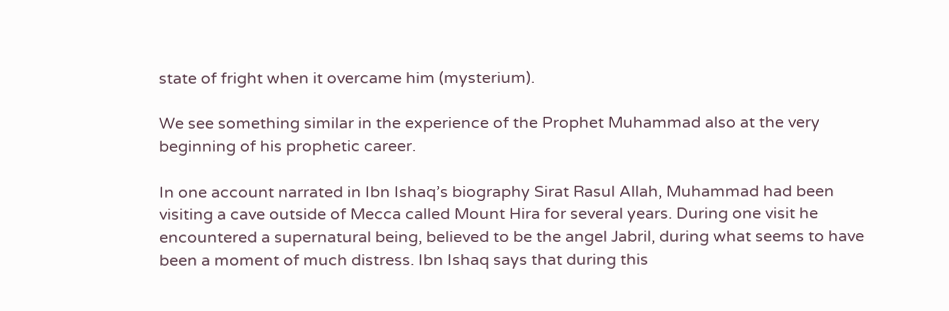state of fright when it overcame him (mysterium).

We see something similar in the experience of the Prophet Muhammad also at the very beginning of his prophetic career.

In one account narrated in Ibn Ishaq’s biography Sirat Rasul Allah, Muhammad had been visiting a cave outside of Mecca called Mount Hira for several years. During one visit he encountered a supernatural being, believed to be the angel Jabril, during what seems to have been a moment of much distress. Ibn Ishaq says that during this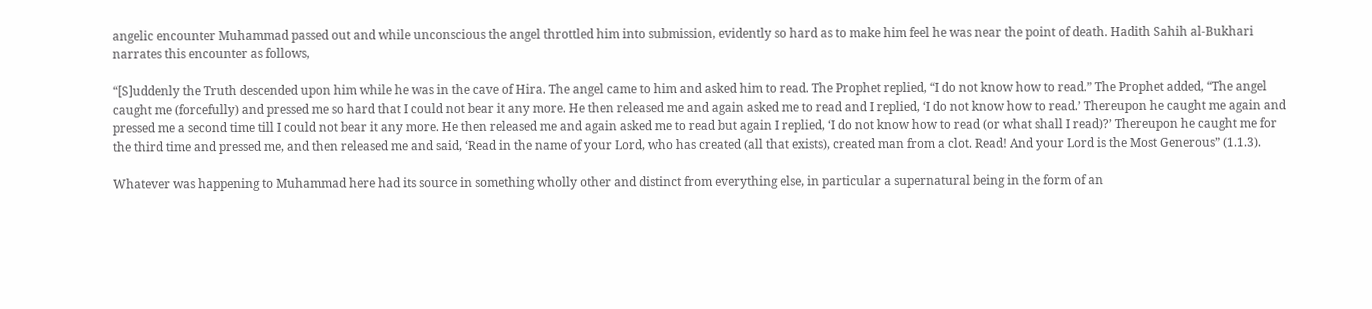angelic encounter Muhammad passed out and while unconscious the angel throttled him into submission, evidently so hard as to make him feel he was near the point of death. Hadith Sahih al-Bukhari narrates this encounter as follows,

“[S]uddenly the Truth descended upon him while he was in the cave of Hira. The angel came to him and asked him to read. The Prophet replied, “I do not know how to read.” The Prophet added, “The angel caught me (forcefully) and pressed me so hard that I could not bear it any more. He then released me and again asked me to read and I replied, ‘I do not know how to read.’ Thereupon he caught me again and pressed me a second time till I could not bear it any more. He then released me and again asked me to read but again I replied, ‘I do not know how to read (or what shall I read)?’ Thereupon he caught me for the third time and pressed me, and then released me and said, ‘Read in the name of your Lord, who has created (all that exists), created man from a clot. Read! And your Lord is the Most Generous” (1.1.3).

Whatever was happening to Muhammad here had its source in something wholly other and distinct from everything else, in particular a supernatural being in the form of an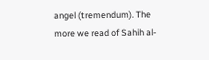angel (tremendum). The more we read of Sahih al-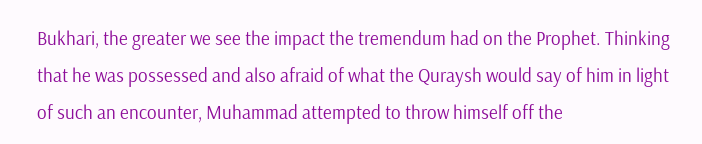Bukhari, the greater we see the impact the tremendum had on the Prophet. Thinking that he was possessed and also afraid of what the Quraysh would say of him in light of such an encounter, Muhammad attempted to throw himself off the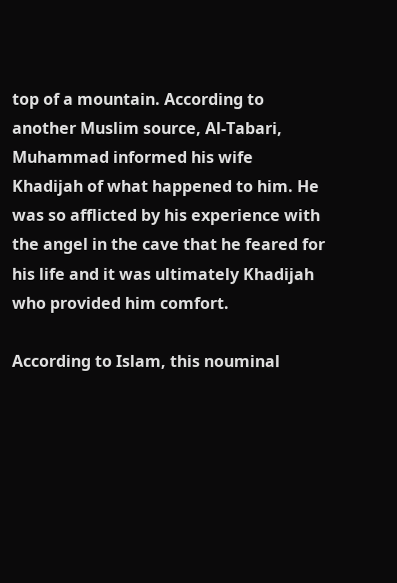top of a mountain. According to another Muslim source, Al-Tabari, Muhammad informed his wife Khadijah of what happened to him. He was so afflicted by his experience with the angel in the cave that he feared for his life and it was ultimately Khadijah who provided him comfort.

According to Islam, this nouminal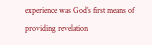experience was God’s first means of providing revelation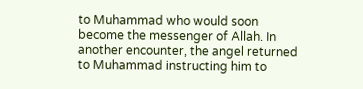to Muhammad who would soon become the messenger of Allah. In another encounter, the angel returned to Muhammad instructing him to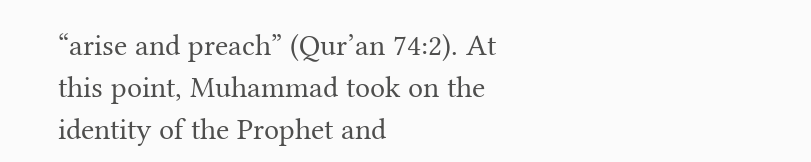“arise and preach” (Qur’an 74:2). At this point, Muhammad took on the identity of the Prophet and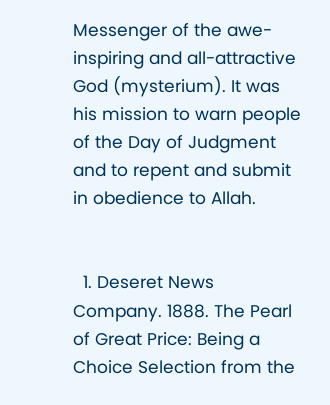Messenger of the awe-inspiring and all-attractive God (mysterium). It was his mission to warn people of the Day of Judgment and to repent and submit in obedience to Allah.


  1. Deseret News Company. 1888. The Pearl of Great Price: Being a Choice Selection from the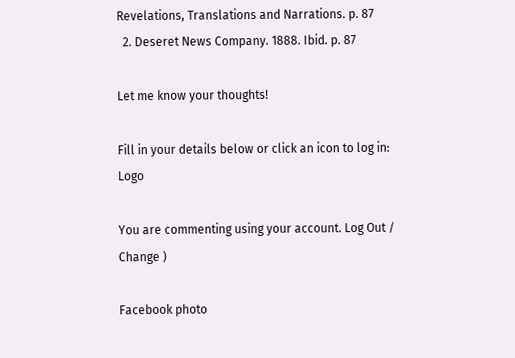Revelations, Translations and Narrations. p. 87
  2. Deseret News Company. 1888. Ibid. p. 87

Let me know your thoughts!

Fill in your details below or click an icon to log in: Logo

You are commenting using your account. Log Out /  Change )

Facebook photo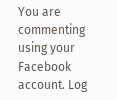You are commenting using your Facebook account. Log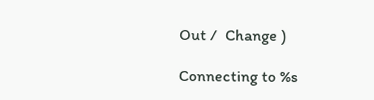Out /  Change )

Connecting to %s